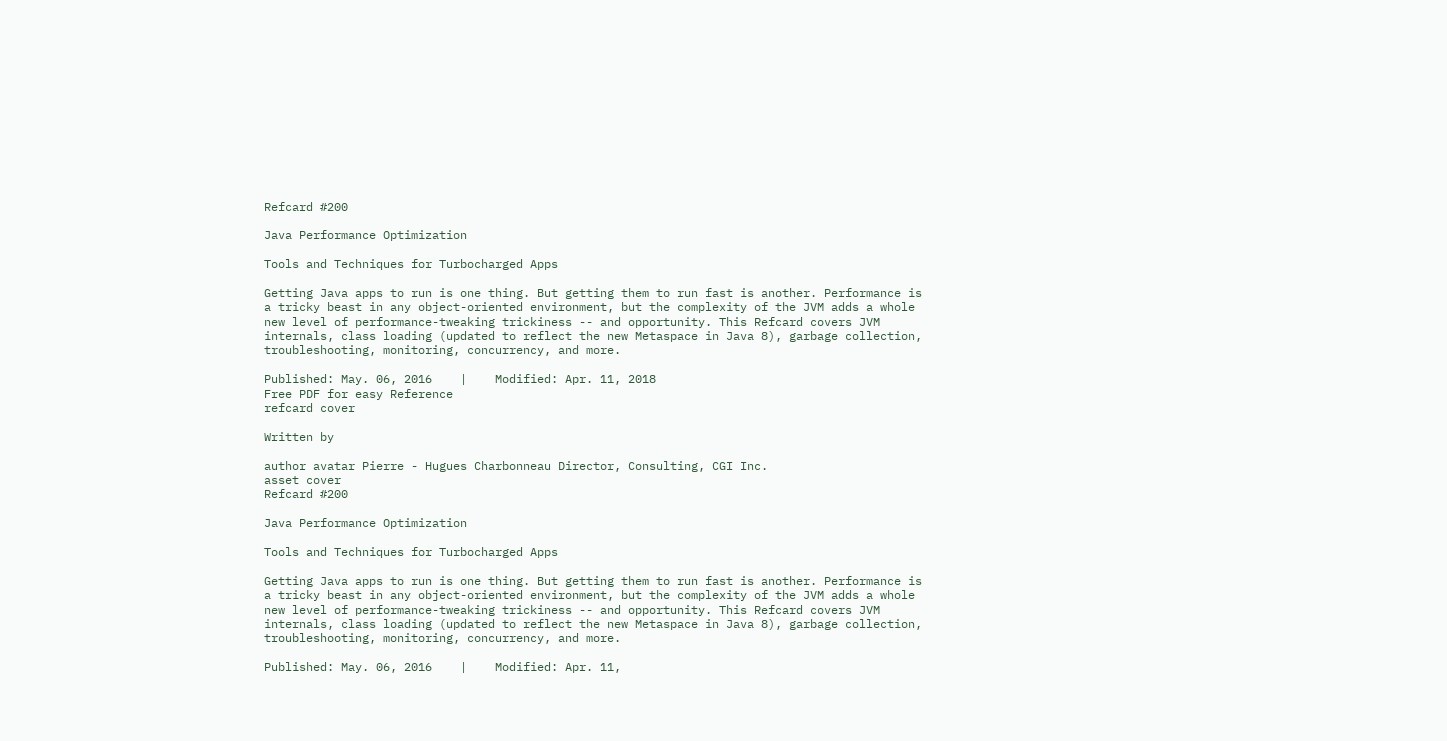Refcard #200

Java Performance Optimization

Tools and Techniques for Turbocharged Apps

Getting Java apps to run is one thing. But getting them to run fast is another. Performance is a tricky beast in any object-oriented environment, but the complexity of the JVM adds a whole new level of performance-tweaking trickiness -- and opportunity. This Refcard covers JVM internals, class loading (updated to reflect the new Metaspace in Java 8), garbage collection, troubleshooting, monitoring, concurrency, and more.

Published: May. 06, 2016    |    Modified: Apr. 11, 2018
Free PDF for easy Reference
refcard cover

Written by

author avatar Pierre - Hugues Charbonneau Director, Consulting, CGI Inc.
asset cover
Refcard #200

Java Performance Optimization

Tools and Techniques for Turbocharged Apps

Getting Java apps to run is one thing. But getting them to run fast is another. Performance is a tricky beast in any object-oriented environment, but the complexity of the JVM adds a whole new level of performance-tweaking trickiness -- and opportunity. This Refcard covers JVM internals, class loading (updated to reflect the new Metaspace in Java 8), garbage collection, troubleshooting, monitoring, concurrency, and more.

Published: May. 06, 2016    |    Modified: Apr. 11,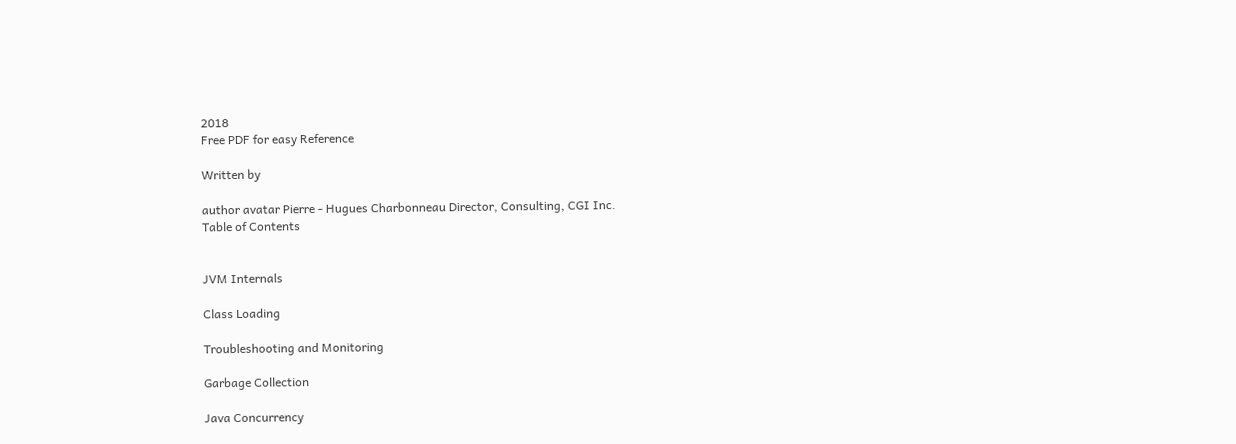2018
Free PDF for easy Reference

Written by

author avatar Pierre - Hugues Charbonneau Director, Consulting, CGI Inc.
Table of Contents


JVM Internals

Class Loading

Troubleshooting and Monitoring

Garbage Collection

Java Concurrency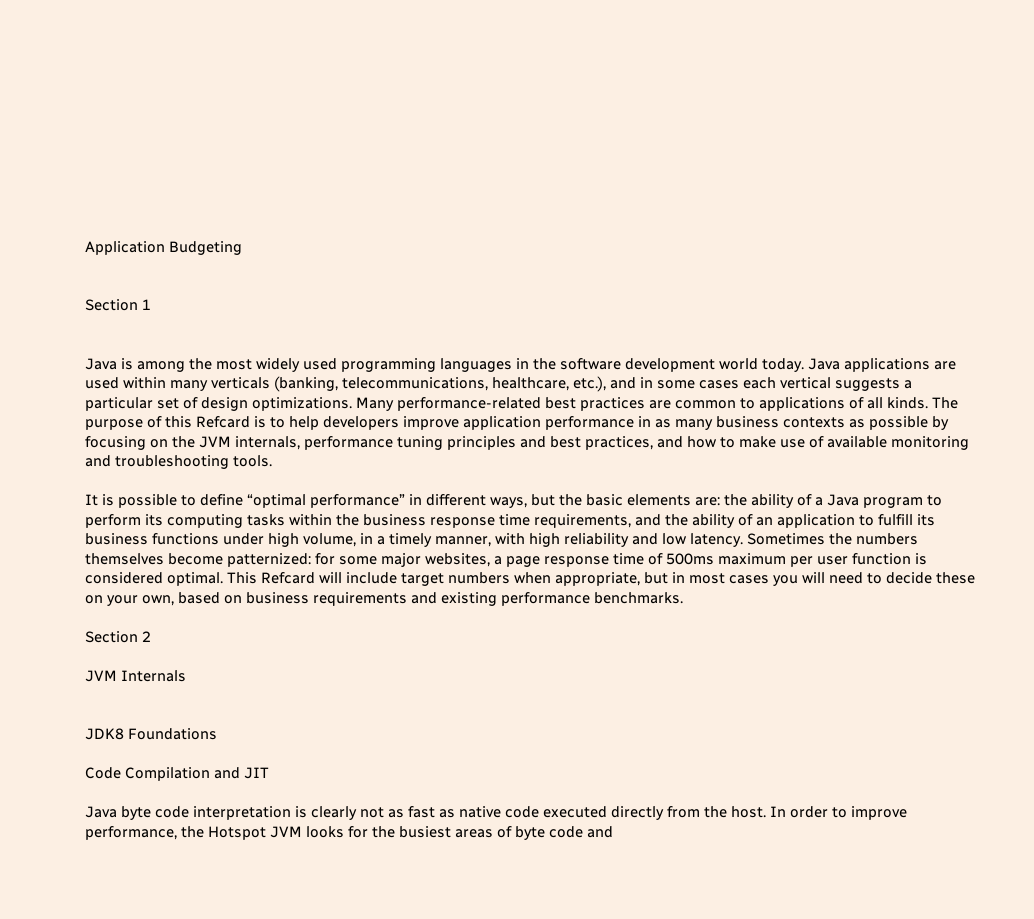Application Budgeting


Section 1


Java is among the most widely used programming languages in the software development world today. Java applications are used within many verticals (banking, telecommunications, healthcare, etc.), and in some cases each vertical suggests a particular set of design optimizations. Many performance-related best practices are common to applications of all kinds. The purpose of this Refcard is to help developers improve application performance in as many business contexts as possible by focusing on the JVM internals, performance tuning principles and best practices, and how to make use of available monitoring and troubleshooting tools.

It is possible to define “optimal performance” in different ways, but the basic elements are: the ability of a Java program to perform its computing tasks within the business response time requirements, and the ability of an application to fulfill its business functions under high volume, in a timely manner, with high reliability and low latency. Sometimes the numbers themselves become patternized: for some major websites, a page response time of 500ms maximum per user function is considered optimal. This Refcard will include target numbers when appropriate, but in most cases you will need to decide these on your own, based on business requirements and existing performance benchmarks.

Section 2

JVM Internals


JDK8 Foundations

Code Compilation and JIT

Java byte code interpretation is clearly not as fast as native code executed directly from the host. In order to improve performance, the Hotspot JVM looks for the busiest areas of byte code and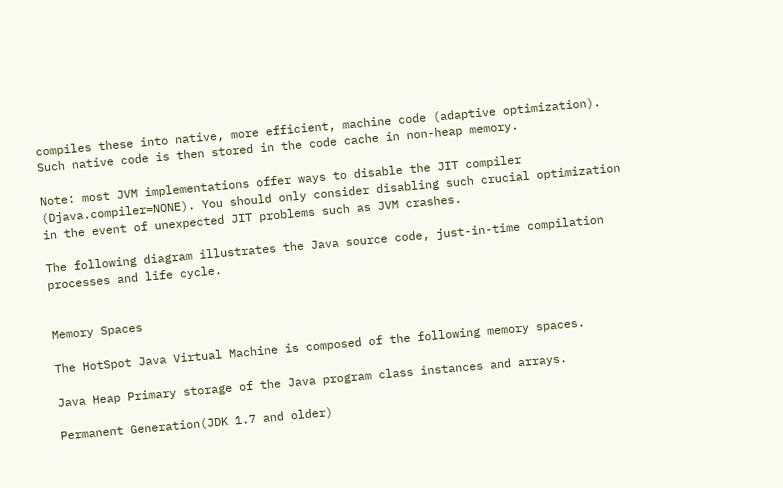compiles these into native, more efficient, machine code (adaptive optimization). Such native code is then stored in the code cache in non-heap memory.

Note: most JVM implementations offer ways to disable the JIT compiler (Djava.compiler=NONE). You should only consider disabling such crucial optimization in the event of unexpected JIT problems such as JVM crashes.

The following diagram illustrates the Java source code, just-in-time compilation processes and life cycle.


Memory Spaces

The HotSpot Java Virtual Machine is composed of the following memory spaces.

Java Heap Primary storage of the Java program class instances and arrays.

Permanent Generation(JDK 1.7 and older)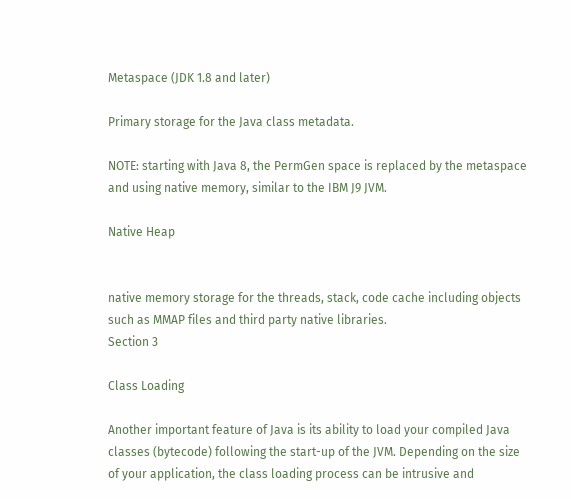Metaspace (JDK 1.8 and later)

Primary storage for the Java class metadata.

NOTE: starting with Java 8, the PermGen space is replaced by the metaspace and using native memory, similar to the IBM J9 JVM.

Native Heap


native memory storage for the threads, stack, code cache including objects such as MMAP files and third party native libraries.
Section 3

Class Loading

Another important feature of Java is its ability to load your compiled Java classes (bytecode) following the start-up of the JVM. Depending on the size of your application, the class loading process can be intrusive and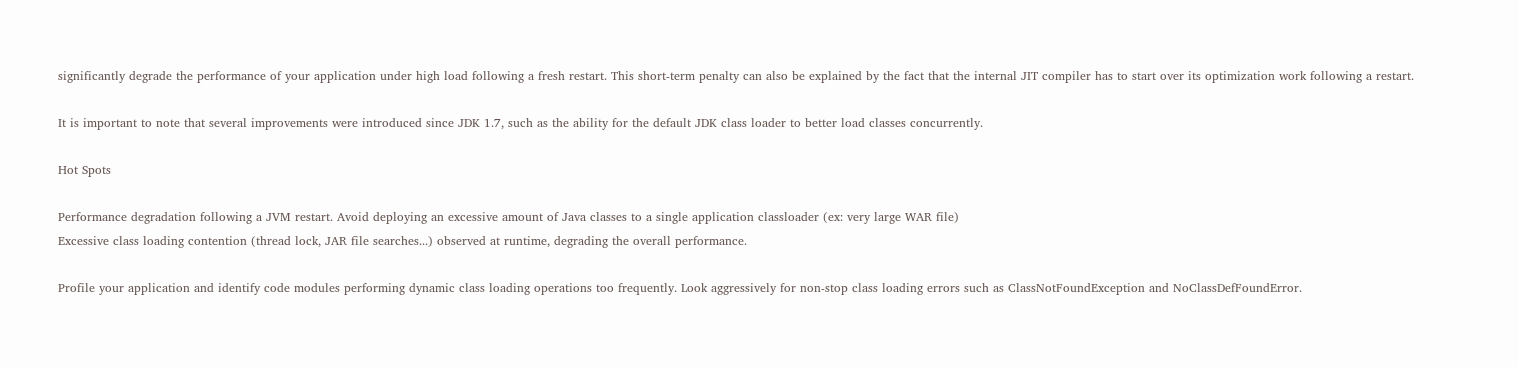significantly degrade the performance of your application under high load following a fresh restart. This short-term penalty can also be explained by the fact that the internal JIT compiler has to start over its optimization work following a restart.

It is important to note that several improvements were introduced since JDK 1.7, such as the ability for the default JDK class loader to better load classes concurrently.

Hot Spots

Performance degradation following a JVM restart. Avoid deploying an excessive amount of Java classes to a single application classloader (ex: very large WAR file)
Excessive class loading contention (thread lock, JAR file searches...) observed at runtime, degrading the overall performance.

Profile your application and identify code modules performing dynamic class loading operations too frequently. Look aggressively for non-stop class loading errors such as ClassNotFoundException and NoClassDefFoundError.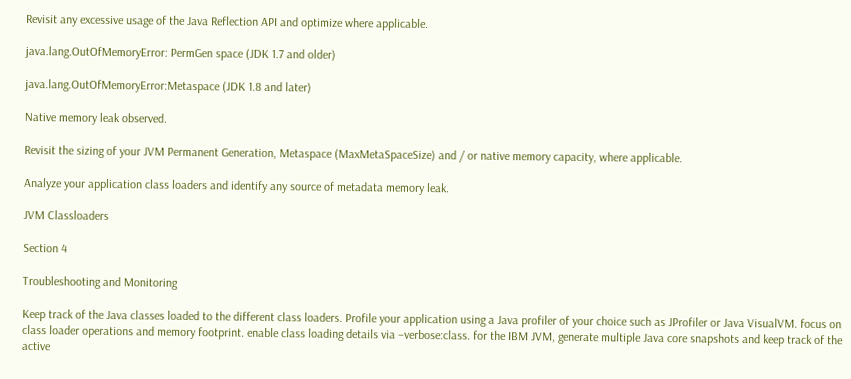Revisit any excessive usage of the Java Reflection API and optimize where applicable.

java.lang.OutOfMemoryError: PermGen space (JDK 1.7 and older)

java.lang.OutOfMemoryError:Metaspace (JDK 1.8 and later)

Native memory leak observed.

Revisit the sizing of your JVM Permanent Generation, Metaspace (MaxMetaSpaceSize) and / or native memory capacity, where applicable.

Analyze your application class loaders and identify any source of metadata memory leak.

JVM Classloaders

Section 4

Troubleshooting and Monitoring

Keep track of the Java classes loaded to the different class loaders. Profile your application using a Java profiler of your choice such as JProfiler or Java VisualVM. focus on class loader operations and memory footprint. enable class loading details via –verbose:class. for the IBM JVM, generate multiple Java core snapshots and keep track of the active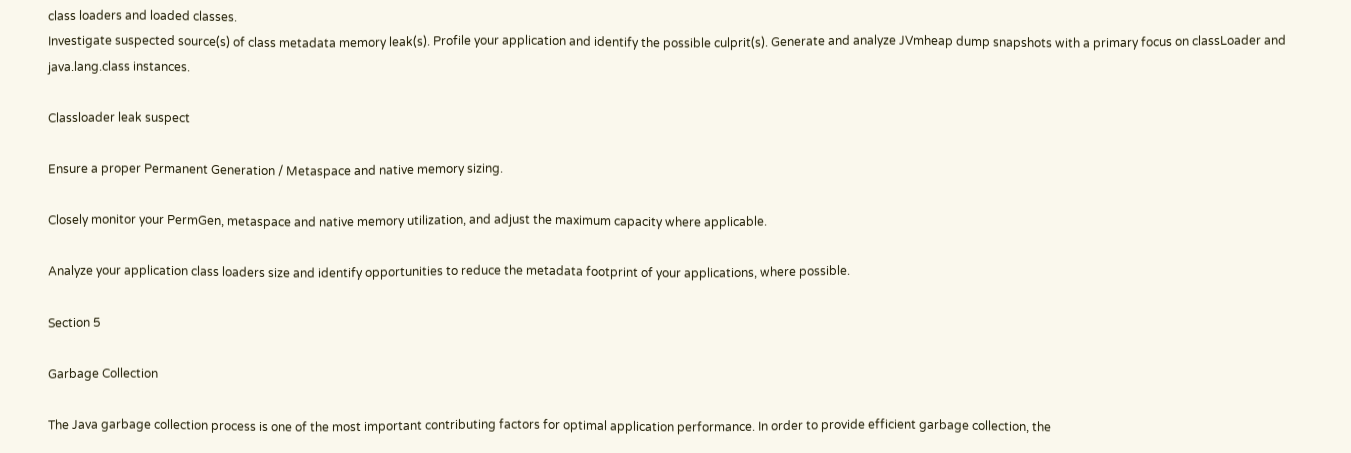class loaders and loaded classes.
Investigate suspected source(s) of class metadata memory leak(s). Profile your application and identify the possible culprit(s). Generate and analyze JVmheap dump snapshots with a primary focus on classLoader and java.lang.class instances.

Classloader leak suspect

Ensure a proper Permanent Generation / Metaspace and native memory sizing.

Closely monitor your PermGen, metaspace and native memory utilization, and adjust the maximum capacity where applicable.

Analyze your application class loaders size and identify opportunities to reduce the metadata footprint of your applications, where possible.

Section 5

Garbage Collection

The Java garbage collection process is one of the most important contributing factors for optimal application performance. In order to provide efficient garbage collection, the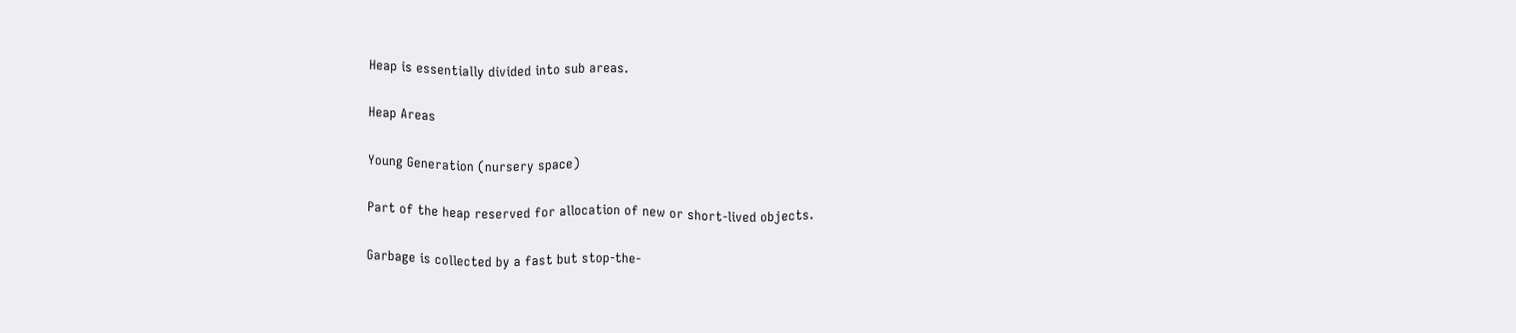Heap is essentially divided into sub areas.

Heap Areas

Young Generation (nursery space)

Part of the heap reserved for allocation of new or short-lived objects.

Garbage is collected by a fast but stop-the-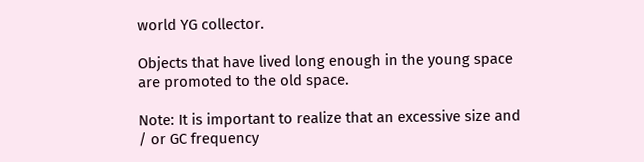world YG collector.

Objects that have lived long enough in the young space are promoted to the old space.

Note: It is important to realize that an excessive size and / or GC frequency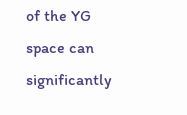of the YG space can significantly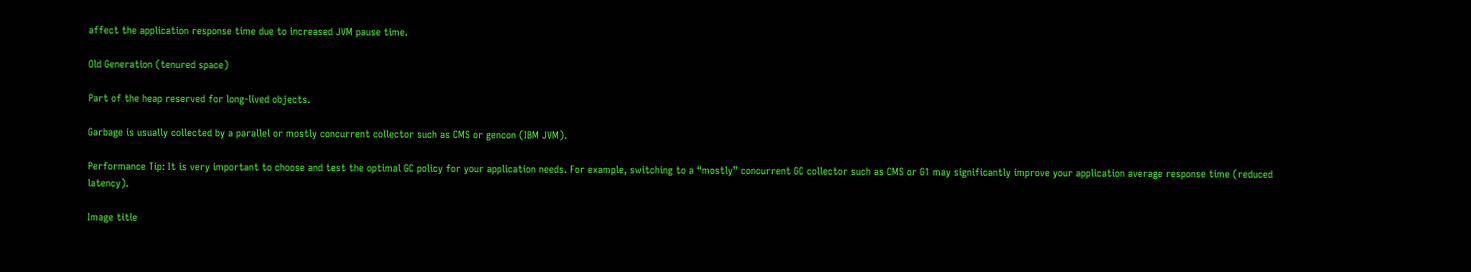affect the application response time due to increased JVM pause time.

Old Generation (tenured space)

Part of the heap reserved for long-lived objects.

Garbage is usually collected by a parallel or mostly concurrent collector such as CMS or gencon (IBM JVM).

Performance Tip: It is very important to choose and test the optimal GC policy for your application needs. For example, switching to a “mostly” concurrent GC collector such as CMS or G1 may significantly improve your application average response time (reduced latency).

Image title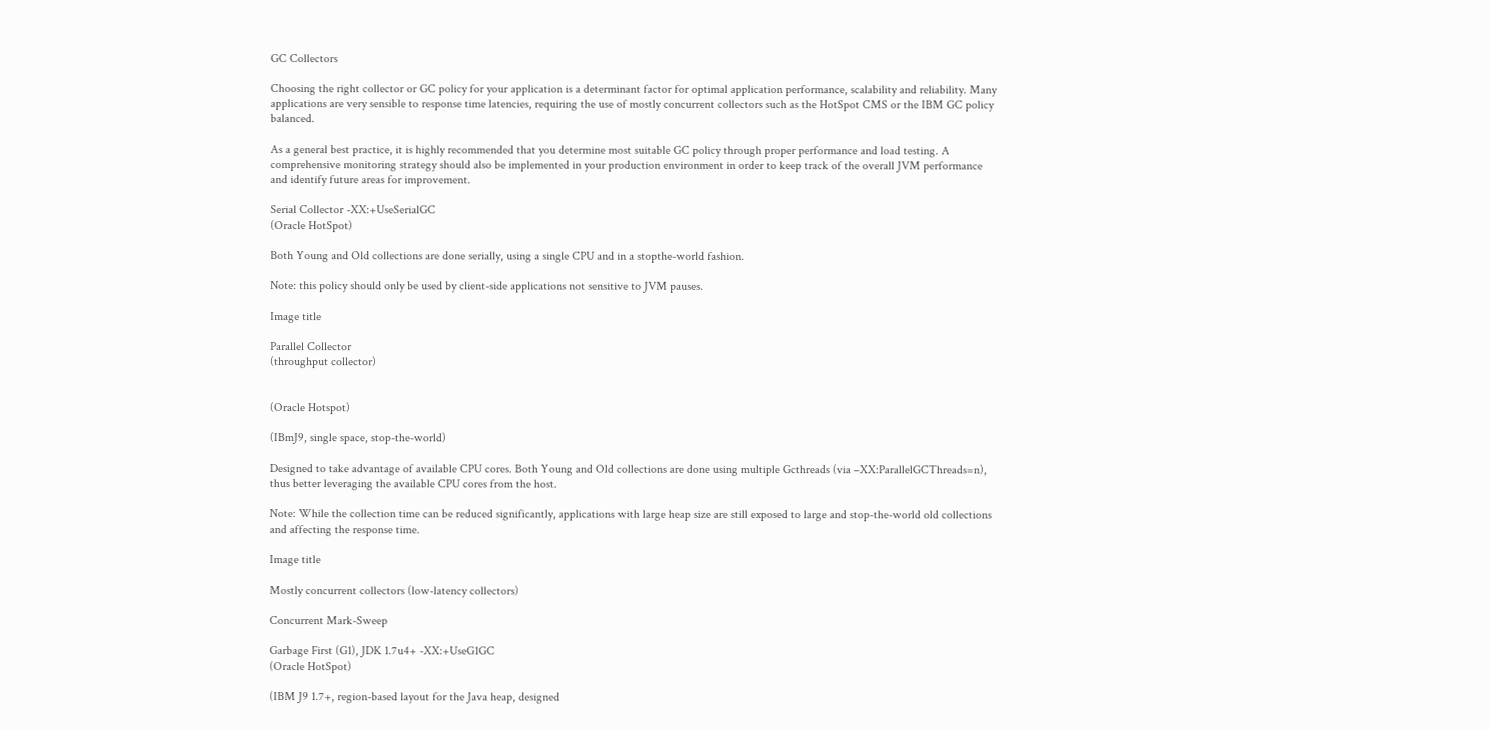GC Collectors

Choosing the right collector or GC policy for your application is a determinant factor for optimal application performance, scalability and reliability. Many applications are very sensible to response time latencies, requiring the use of mostly concurrent collectors such as the HotSpot CMS or the IBM GC policy balanced.

As a general best practice, it is highly recommended that you determine most suitable GC policy through proper performance and load testing. A comprehensive monitoring strategy should also be implemented in your production environment in order to keep track of the overall JVM performance and identify future areas for improvement.

Serial Collector -XX:+UseSerialGC
(Oracle HotSpot)

Both Young and Old collections are done serially, using a single CPU and in a stopthe-world fashion.

Note: this policy should only be used by client-side applications not sensitive to JVM pauses.

Image title

Parallel Collector
(throughput collector)


(Oracle Hotspot)

(IBmJ9, single space, stop-the-world)

Designed to take advantage of available CPU cores. Both Young and Old collections are done using multiple Gcthreads (via –XX:ParallelGCThreads=n), thus better leveraging the available CPU cores from the host.

Note: While the collection time can be reduced significantly, applications with large heap size are still exposed to large and stop-the-world old collections and affecting the response time.

Image title

Mostly concurrent collectors (low-latency collectors)

Concurrent Mark-Sweep

Garbage First (G1), JDK 1.7u4+ -XX:+UseG1GC
(Oracle HotSpot)

(IBM J9 1.7+, region-based layout for the Java heap, designed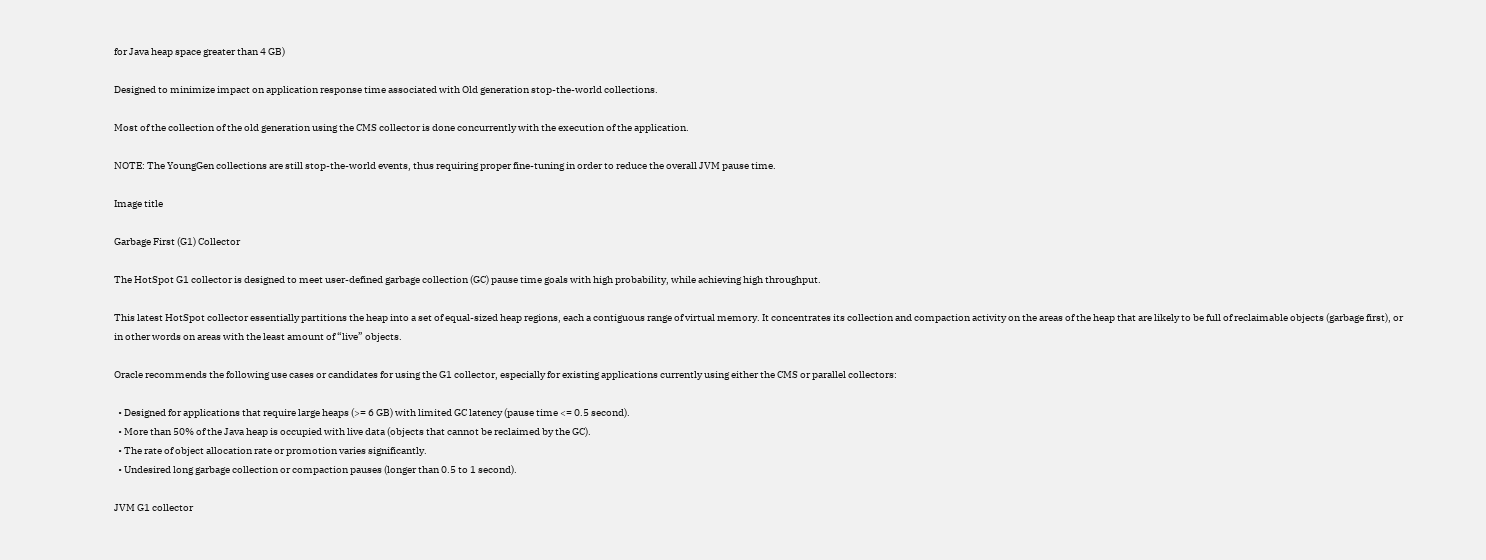for Java heap space greater than 4 GB)

Designed to minimize impact on application response time associated with Old generation stop-the-world collections.

Most of the collection of the old generation using the CMS collector is done concurrently with the execution of the application.

NOTE: The YoungGen collections are still stop-the-world events, thus requiring proper fine-tuning in order to reduce the overall JVM pause time.

Image title

Garbage First (G1) Collector

The HotSpot G1 collector is designed to meet user-defined garbage collection (GC) pause time goals with high probability, while achieving high throughput.

This latest HotSpot collector essentially partitions the heap into a set of equal-sized heap regions, each a contiguous range of virtual memory. It concentrates its collection and compaction activity on the areas of the heap that are likely to be full of reclaimable objects (garbage first), or in other words on areas with the least amount of “live” objects.

Oracle recommends the following use cases or candidates for using the G1 collector, especially for existing applications currently using either the CMS or parallel collectors:

  • Designed for applications that require large heaps (>= 6 GB) with limited GC latency (pause time <= 0.5 second).
  • More than 50% of the Java heap is occupied with live data (objects that cannot be reclaimed by the GC).
  • The rate of object allocation rate or promotion varies significantly.
  • Undesired long garbage collection or compaction pauses (longer than 0.5 to 1 second).

JVM G1 collector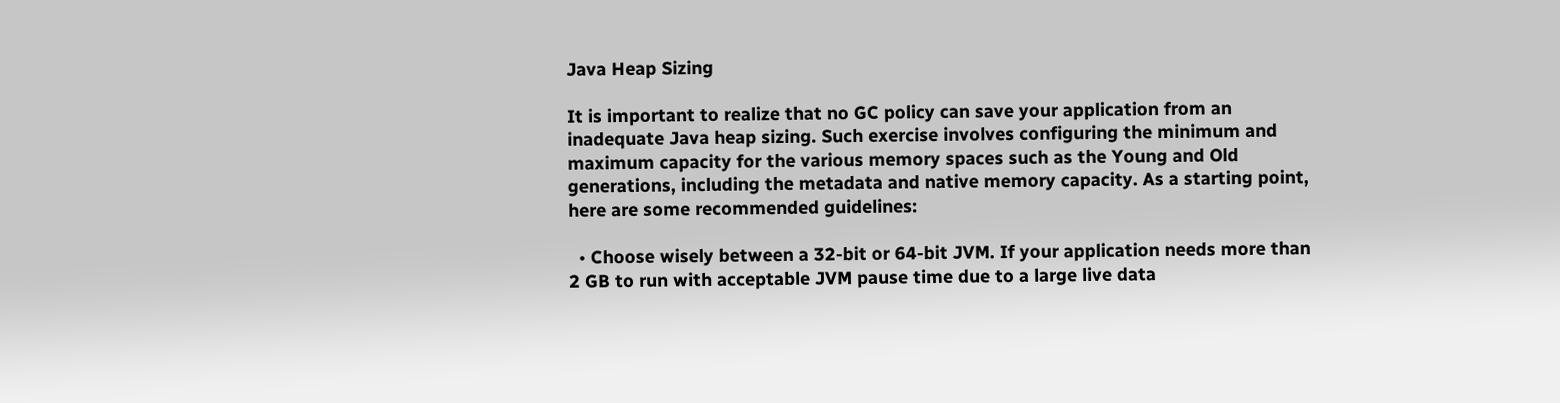Java Heap Sizing

It is important to realize that no GC policy can save your application from an inadequate Java heap sizing. Such exercise involves configuring the minimum and maximum capacity for the various memory spaces such as the Young and Old generations, including the metadata and native memory capacity. As a starting point, here are some recommended guidelines:

  • Choose wisely between a 32-bit or 64-bit JVM. If your application needs more than 2 GB to run with acceptable JVM pause time due to a large live data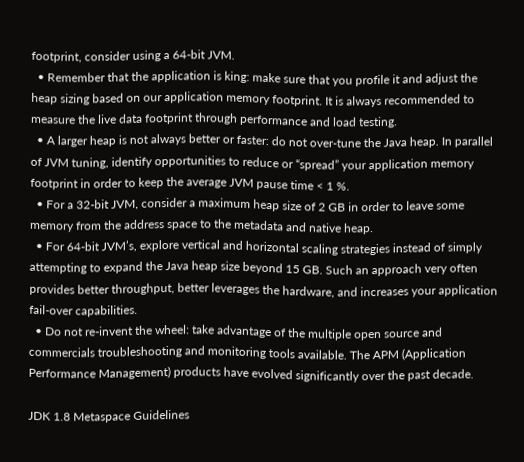footprint, consider using a 64-bit JVM.
  • Remember that the application is king: make sure that you profile it and adjust the heap sizing based on our application memory footprint. It is always recommended to measure the live data footprint through performance and load testing.
  • A larger heap is not always better or faster: do not over-tune the Java heap. In parallel of JVM tuning, identify opportunities to reduce or “spread” your application memory footprint in order to keep the average JVM pause time < 1 %.
  • For a 32-bit JVM, consider a maximum heap size of 2 GB in order to leave some memory from the address space to the metadata and native heap.
  • For 64-bit JVM’s, explore vertical and horizontal scaling strategies instead of simply attempting to expand the Java heap size beyond 15 GB. Such an approach very often provides better throughput, better leverages the hardware, and increases your application fail-over capabilities.
  • Do not re-invent the wheel: take advantage of the multiple open source and commercials troubleshooting and monitoring tools available. The APM (Application Performance Management) products have evolved significantly over the past decade.

JDK 1.8 Metaspace Guidelines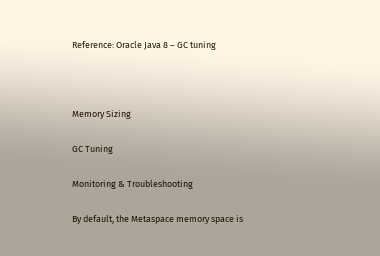Reference: Oracle Java 8 – GC tuning



Memory Sizing

GC Tuning

Monitoring & Troubleshooting

By default, the Metaspace memory space is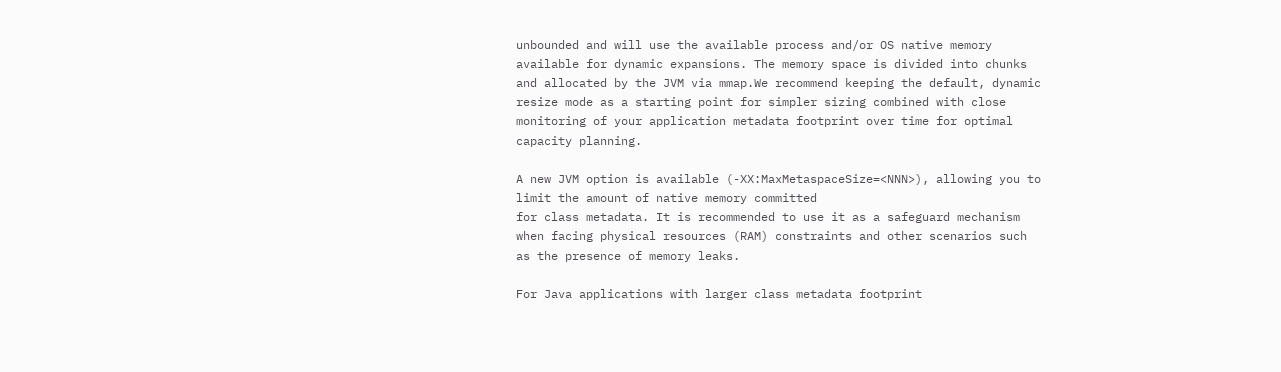unbounded and will use the available process and/or OS native memory available for dynamic expansions. The memory space is divided into chunks and allocated by the JVM via mmap.We recommend keeping the default, dynamic resize mode as a starting point for simpler sizing combined with close monitoring of your application metadata footprint over time for optimal capacity planning.

A new JVM option is available (-XX:MaxMetaspaceSize=<NNN>), allowing you to limit the amount of native memory committed
for class metadata. It is recommended to use it as a safeguard mechanism when facing physical resources (RAM) constraints and other scenarios such as the presence of memory leaks.

For Java applications with larger class metadata footprint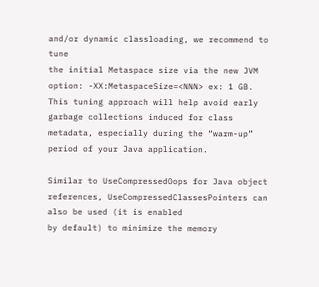and/or dynamic classloading, we recommend to tune
the initial Metaspace size via the new JVM option: -XX:MetaspaceSize=<NNN> ex: 1 GB. This tuning approach will help avoid early garbage collections induced for class metadata, especially during the “warm-up” period of your Java application.

Similar to UseCompressedOops for Java object references, UseCompressedClassesPointers can also be used (it is enabled
by default) to minimize the memory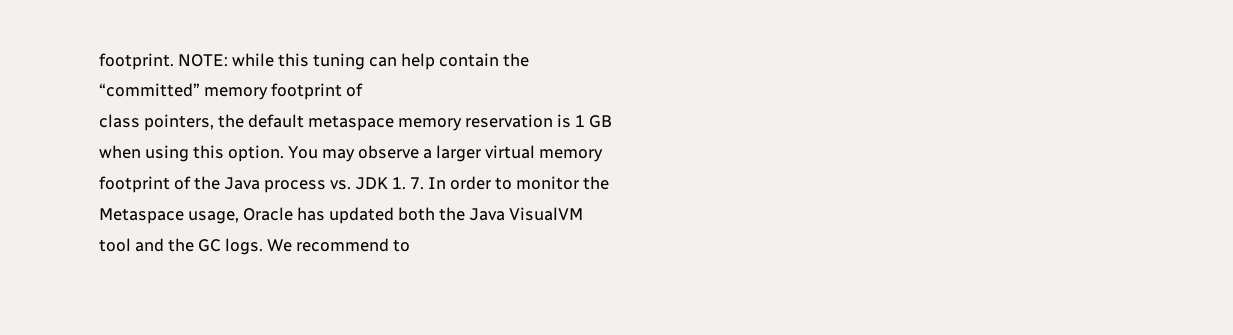footprint. NOTE: while this tuning can help contain the “committed” memory footprint of
class pointers, the default metaspace memory reservation is 1 GB when using this option. You may observe a larger virtual memory footprint of the Java process vs. JDK 1. 7. In order to monitor the Metaspace usage, Oracle has updated both the Java VisualVM tool and the GC logs. We recommend to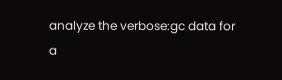analyze the verbose:gc data for a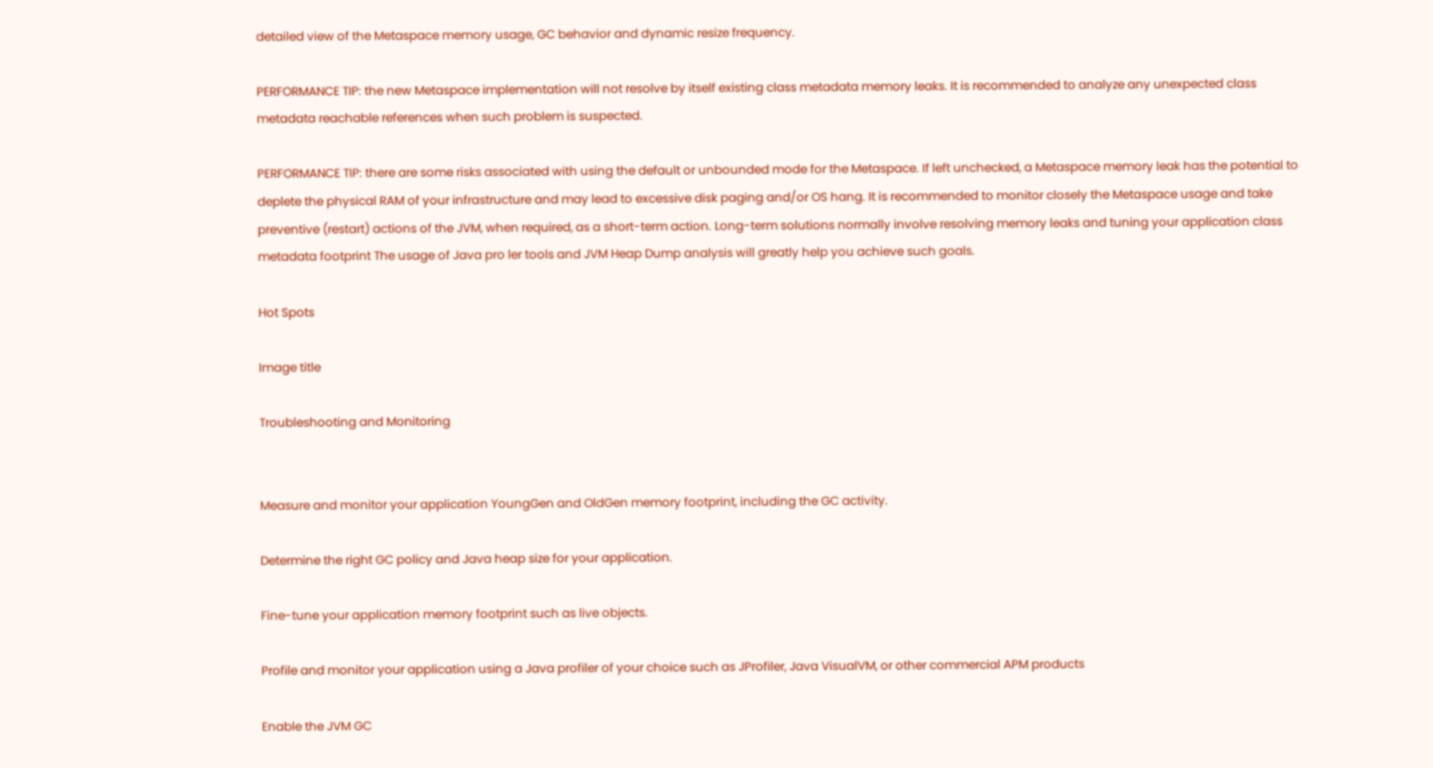detailed view of the Metaspace memory usage, GC behavior and dynamic resize frequency.

PERFORMANCE TIP: the new Metaspace implementation will not resolve by itself existing class metadata memory leaks. It is recommended to analyze any unexpected class metadata reachable references when such problem is suspected.

PERFORMANCE TIP: there are some risks associated with using the default or unbounded mode for the Metaspace. If left unchecked, a Metaspace memory leak has the potential to deplete the physical RAM of your infrastructure and may lead to excessive disk paging and/or OS hang. It is recommended to monitor closely the Metaspace usage and take preventive (restart) actions of the JVM, when required, as a short-term action. Long-term solutions normally involve resolving memory leaks and tuning your application class metadata footprint The usage of Java pro ler tools and JVM Heap Dump analysis will greatly help you achieve such goals.

Hot Spots

Image title

Troubleshooting and Monitoring


Measure and monitor your application YoungGen and OldGen memory footprint, including the GC activity.

Determine the right GC policy and Java heap size for your application.

Fine-tune your application memory footprint such as live objects.

Profile and monitor your application using a Java profiler of your choice such as JProfiler, Java VisualVM, or other commercial APM products

Enable the JVM GC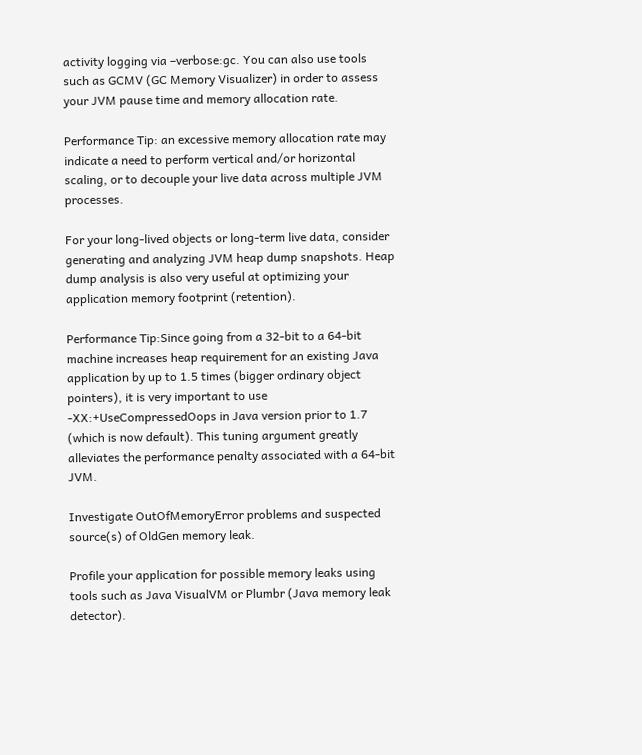activity logging via –verbose:gc. You can also use tools such as GCMV (GC Memory Visualizer) in order to assess your JVM pause time and memory allocation rate.

Performance Tip: an excessive memory allocation rate may indicate a need to perform vertical and/or horizontal scaling, or to decouple your live data across multiple JVM processes.

For your long-lived objects or long-term live data, consider generating and analyzing JVM heap dump snapshots. Heap dump analysis is also very useful at optimizing your application memory footprint (retention).

Performance Tip:Since going from a 32-bit to a 64-bit machine increases heap requirement for an existing Java application by up to 1.5 times (bigger ordinary object pointers), it is very important to use -XX:+UseCompressedOops in Java version prior to 1.7 (which is now default). This tuning argument greatly alleviates the performance penalty associated with a 64-bit JVM.

Investigate OutOfMemoryError problems and suspected source(s) of OldGen memory leak.

Profile your application for possible memory leaks using tools such as Java VisualVM or Plumbr (Java memory leak detector).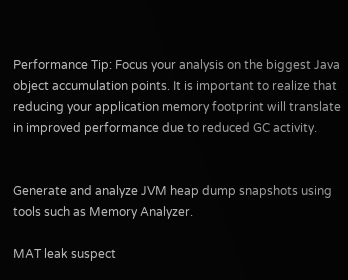Performance Tip: Focus your analysis on the biggest Java object accumulation points. It is important to realize that reducing your application memory footprint will translate in improved performance due to reduced GC activity.


Generate and analyze JVM heap dump snapshots using tools such as Memory Analyzer.

MAT leak suspect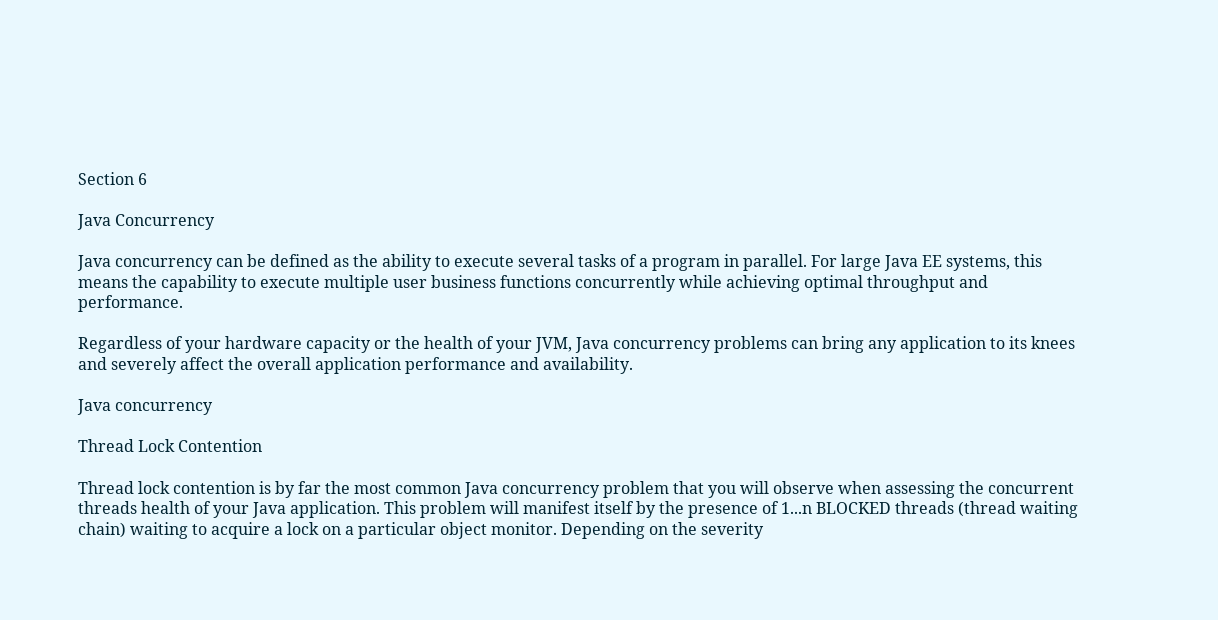Section 6

Java Concurrency

Java concurrency can be defined as the ability to execute several tasks of a program in parallel. For large Java EE systems, this means the capability to execute multiple user business functions concurrently while achieving optimal throughput and performance.

Regardless of your hardware capacity or the health of your JVM, Java concurrency problems can bring any application to its knees and severely affect the overall application performance and availability.

Java concurrency

Thread Lock Contention

Thread lock contention is by far the most common Java concurrency problem that you will observe when assessing the concurrent threads health of your Java application. This problem will manifest itself by the presence of 1...n BLOCKED threads (thread waiting chain) waiting to acquire a lock on a particular object monitor. Depending on the severity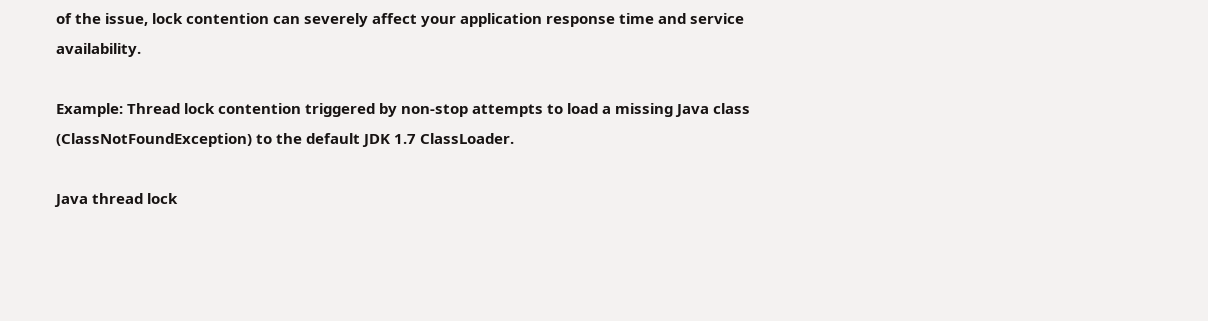of the issue, lock contention can severely affect your application response time and service availability.

Example: Thread lock contention triggered by non-stop attempts to load a missing Java class (ClassNotFoundException) to the default JDK 1.7 ClassLoader.

Java thread lock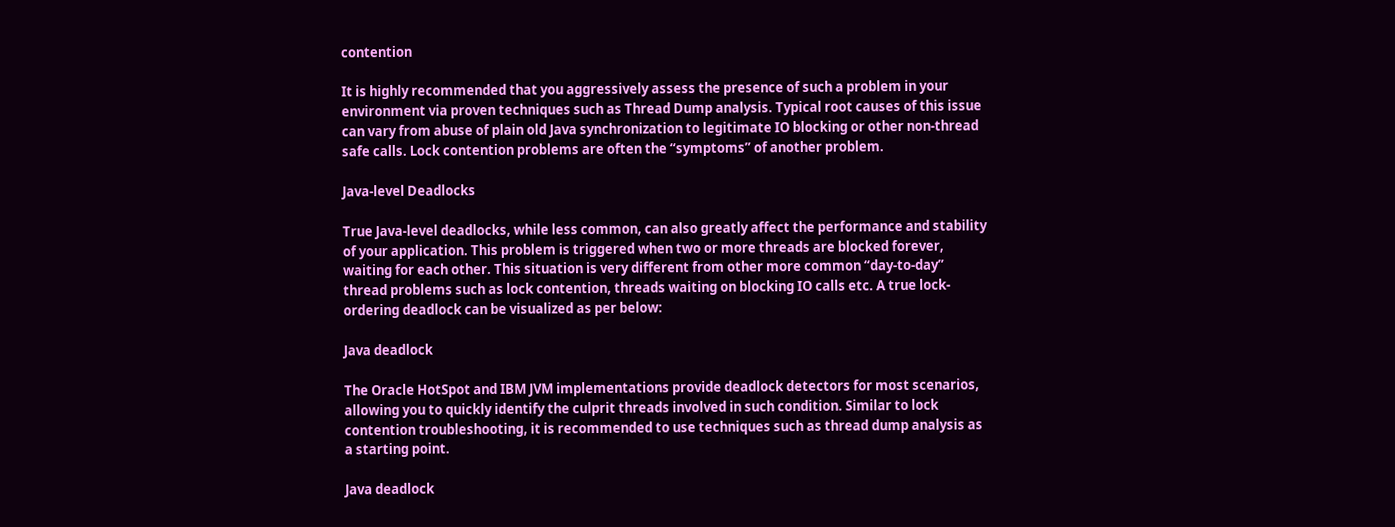contention

It is highly recommended that you aggressively assess the presence of such a problem in your environment via proven techniques such as Thread Dump analysis. Typical root causes of this issue can vary from abuse of plain old Java synchronization to legitimate IO blocking or other non-thread safe calls. Lock contention problems are often the “symptoms” of another problem.

Java-level Deadlocks

True Java-level deadlocks, while less common, can also greatly affect the performance and stability of your application. This problem is triggered when two or more threads are blocked forever, waiting for each other. This situation is very different from other more common “day-to-day” thread problems such as lock contention, threads waiting on blocking IO calls etc. A true lock-ordering deadlock can be visualized as per below:

Java deadlock

The Oracle HotSpot and IBM JVM implementations provide deadlock detectors for most scenarios, allowing you to quickly identify the culprit threads involved in such condition. Similar to lock contention troubleshooting, it is recommended to use techniques such as thread dump analysis as a starting point.

Java deadlock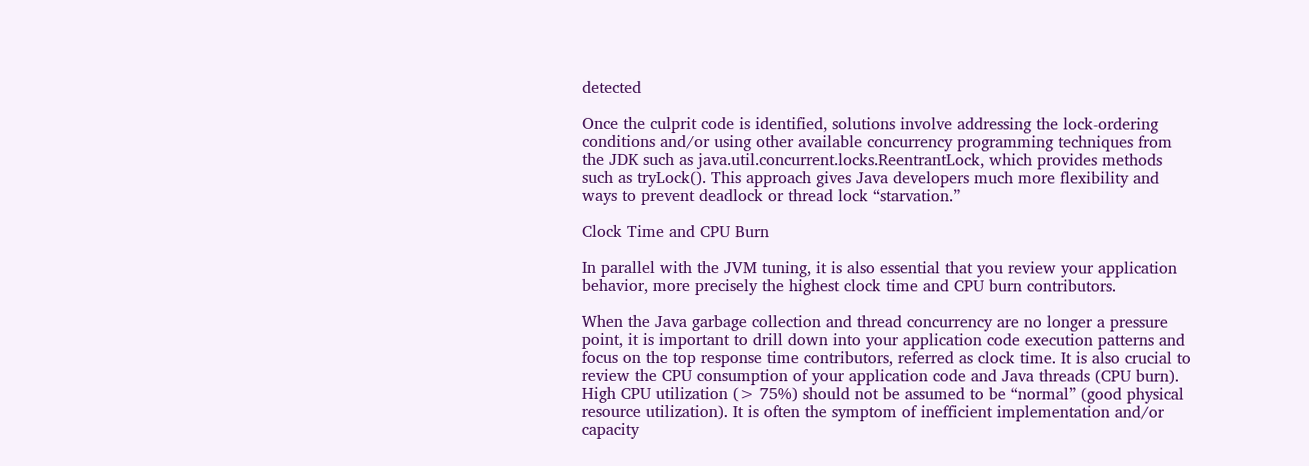detected

Once the culprit code is identified, solutions involve addressing the lock-ordering conditions and/or using other available concurrency programming techniques from the JDK such as java.util.concurrent.locks.ReentrantLock, which provides methods such as tryLock(). This approach gives Java developers much more flexibility and ways to prevent deadlock or thread lock “starvation.”

Clock Time and CPU Burn

In parallel with the JVM tuning, it is also essential that you review your application behavior, more precisely the highest clock time and CPU burn contributors.

When the Java garbage collection and thread concurrency are no longer a pressure point, it is important to drill down into your application code execution patterns and focus on the top response time contributors, referred as clock time. It is also crucial to review the CPU consumption of your application code and Java threads (CPU burn). High CPU utilization (> 75%) should not be assumed to be “normal” (good physical resource utilization). It is often the symptom of inefficient implementation and/or capacity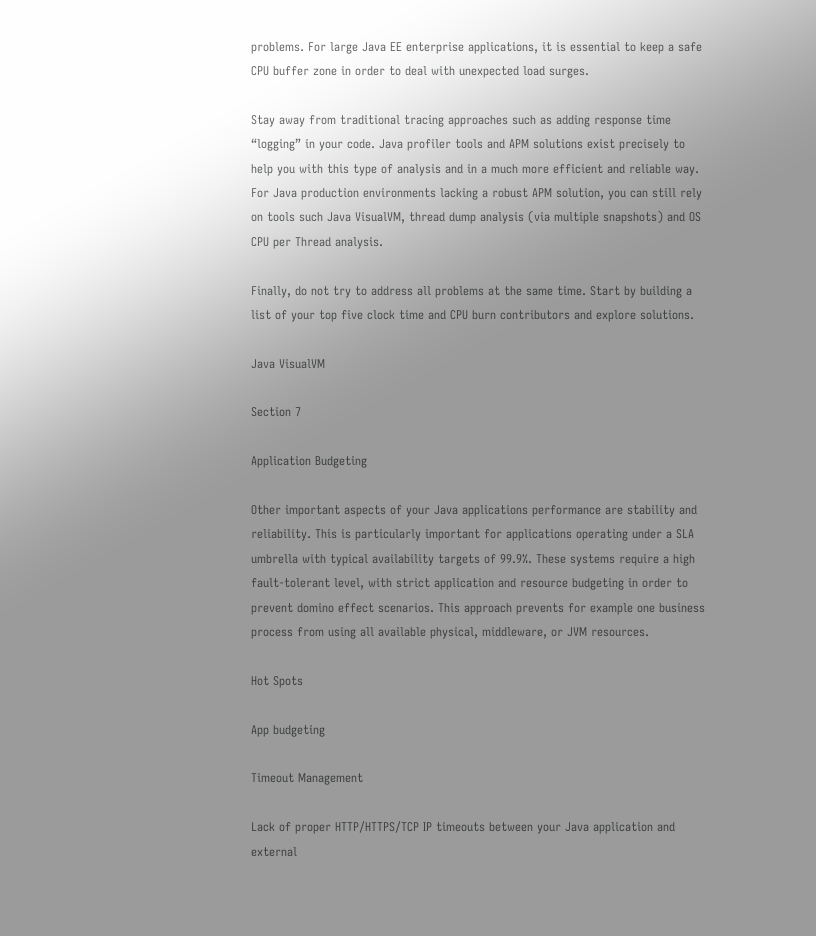problems. For large Java EE enterprise applications, it is essential to keep a safe CPU buffer zone in order to deal with unexpected load surges.

Stay away from traditional tracing approaches such as adding response time “logging” in your code. Java profiler tools and APM solutions exist precisely to help you with this type of analysis and in a much more efficient and reliable way. For Java production environments lacking a robust APM solution, you can still rely on tools such Java VisualVM, thread dump analysis (via multiple snapshots) and OS CPU per Thread analysis.

Finally, do not try to address all problems at the same time. Start by building a list of your top five clock time and CPU burn contributors and explore solutions.

Java VisualVM

Section 7

Application Budgeting

Other important aspects of your Java applications performance are stability and reliability. This is particularly important for applications operating under a SLA umbrella with typical availability targets of 99.9%. These systems require a high fault-tolerant level, with strict application and resource budgeting in order to prevent domino effect scenarios. This approach prevents for example one business process from using all available physical, middleware, or JVM resources.

Hot Spots

App budgeting

Timeout Management

Lack of proper HTTP/HTTPS/TCP IP timeouts between your Java application and external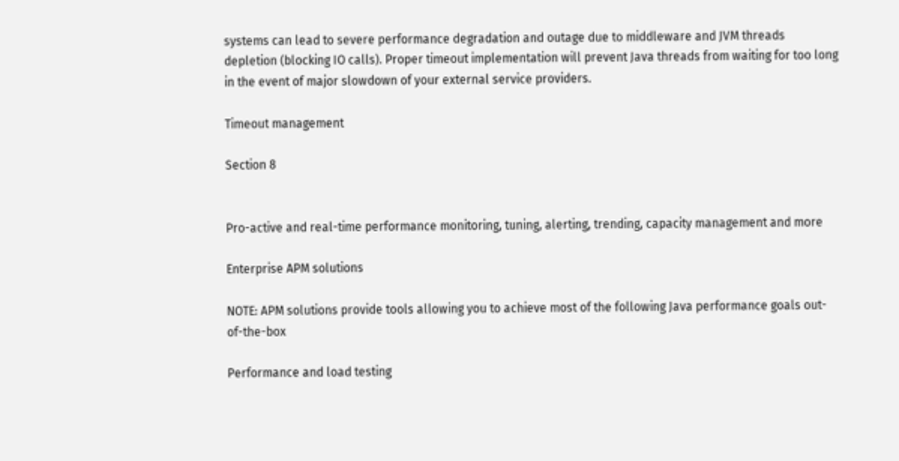systems can lead to severe performance degradation and outage due to middleware and JVM threads depletion (blocking IO calls). Proper timeout implementation will prevent Java threads from waiting for too long in the event of major slowdown of your external service providers.

Timeout management

Section 8


Pro-active and real-time performance monitoring, tuning, alerting, trending, capacity management and more

Enterprise APM solutions

NOTE: APM solutions provide tools allowing you to achieve most of the following Java performance goals out-of-the-box

Performance and load testing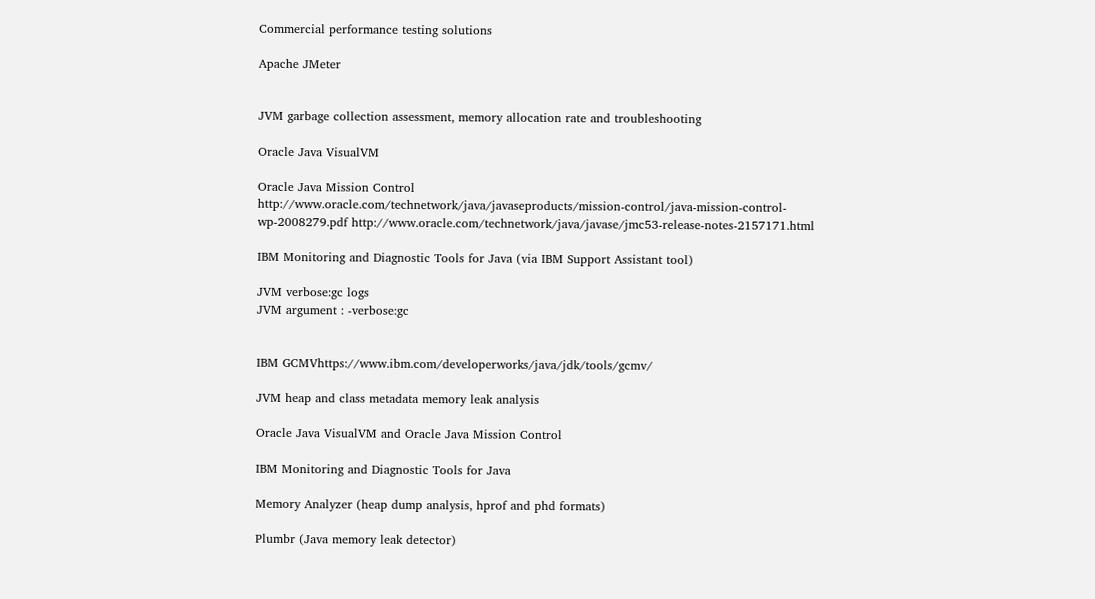Commercial performance testing solutions

Apache JMeter


JVM garbage collection assessment, memory allocation rate and troubleshooting

Oracle Java VisualVM

Oracle Java Mission Control
http://www.oracle.com/technetwork/java/javaseproducts/mission-control/java-mission-control-wp-2008279.pdf http://www.oracle.com/technetwork/java/javase/jmc53-release-notes-2157171.html

IBM Monitoring and Diagnostic Tools for Java (via IBM Support Assistant tool)

JVM verbose:gc logs
JVM argument : -verbose:gc


IBM GCMVhttps://www.ibm.com/developerworks/java/jdk/tools/gcmv/

JVM heap and class metadata memory leak analysis

Oracle Java VisualVM and Oracle Java Mission Control

IBM Monitoring and Diagnostic Tools for Java

Memory Analyzer (heap dump analysis, hprof and phd formats)

Plumbr (Java memory leak detector)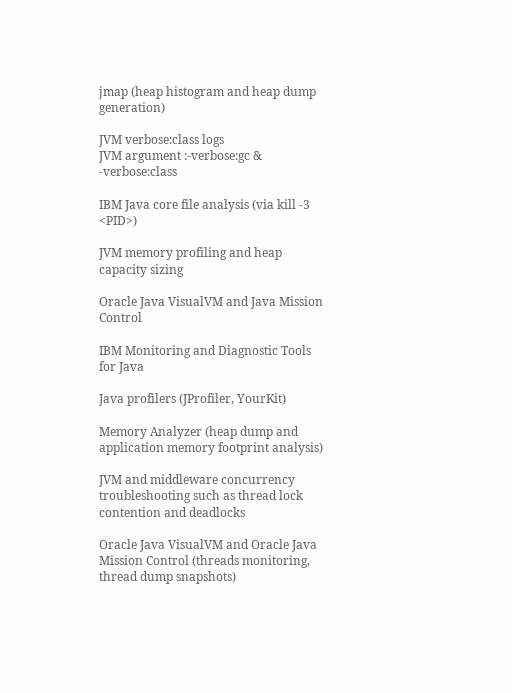jmap (heap histogram and heap dump generation)

JVM verbose:class logs
JVM argument :-verbose:gc & -verbose:class

IBM Java core file analysis (via kill -3 <PID>)

JVM memory profiling and heap capacity sizing

Oracle Java VisualVM and Java Mission Control

IBM Monitoring and Diagnostic Tools for Java

Java profilers (JProfiler, YourKit)

Memory Analyzer (heap dump and application memory footprint analysis)

JVM and middleware concurrency troubleshooting such as thread lock contention and deadlocks

Oracle Java VisualVM and Oracle Java Mission Control (threads monitoring, thread dump snapshots)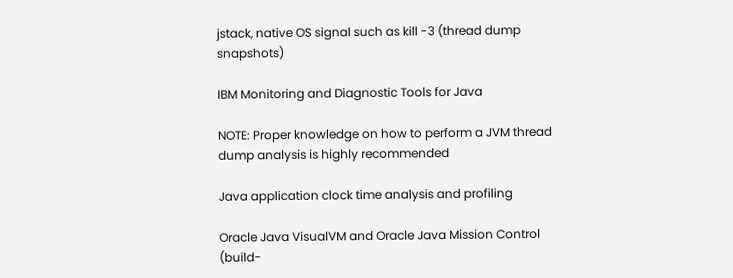jstack, native OS signal such as kill -3 (thread dump snapshots)

IBM Monitoring and Diagnostic Tools for Java

NOTE: Proper knowledge on how to perform a JVM thread dump analysis is highly recommended

Java application clock time analysis and profiling

Oracle Java VisualVM and Oracle Java Mission Control (build-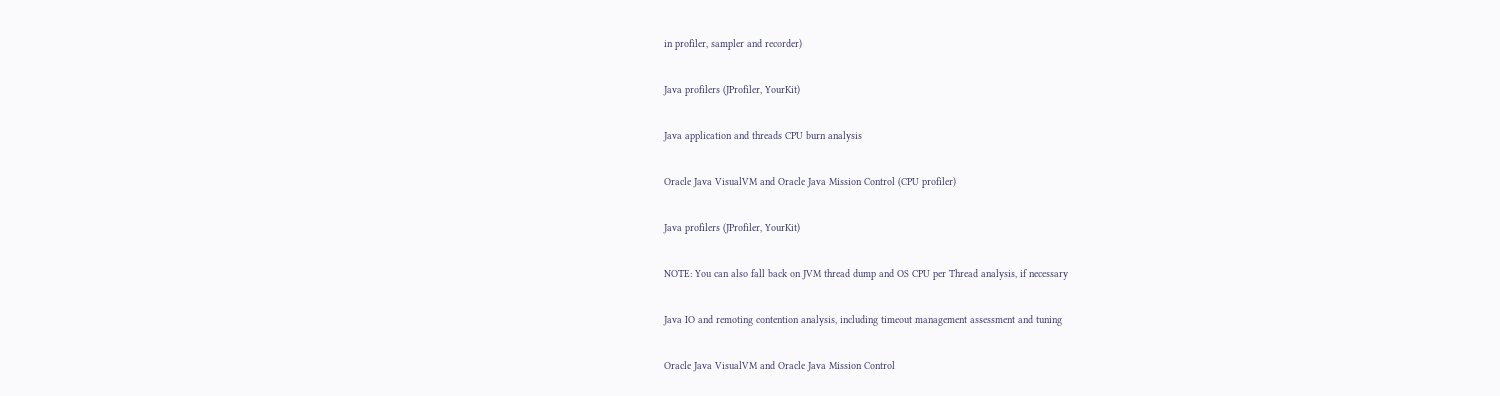in profiler, sampler and recorder)

Java profilers (JProfiler, YourKit)

Java application and threads CPU burn analysis

Oracle Java VisualVM and Oracle Java Mission Control (CPU profiler)

Java profilers (JProfiler, YourKit)

NOTE: You can also fall back on JVM thread dump and OS CPU per Thread analysis, if necessary

Java IO and remoting contention analysis, including timeout management assessment and tuning

Oracle Java VisualVM and Oracle Java Mission Control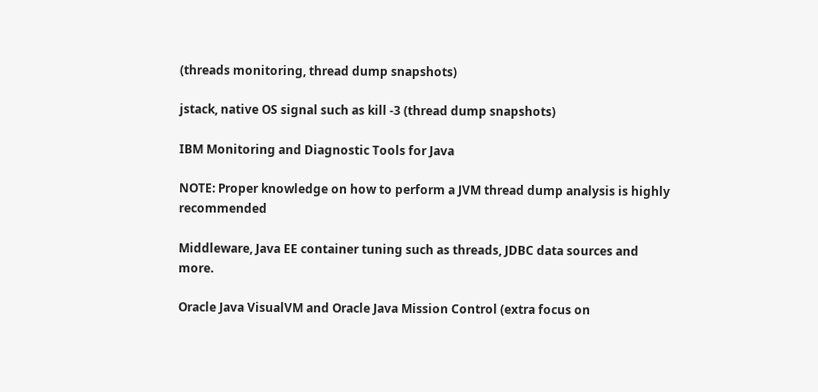(threads monitoring, thread dump snapshots)

jstack, native OS signal such as kill -3 (thread dump snapshots)

IBM Monitoring and Diagnostic Tools for Java

NOTE: Proper knowledge on how to perform a JVM thread dump analysis is highly recommended

Middleware, Java EE container tuning such as threads, JDBC data sources and more.

Oracle Java VisualVM and Oracle Java Mission Control (extra focus on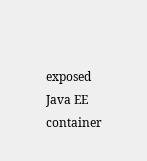exposed Java EE container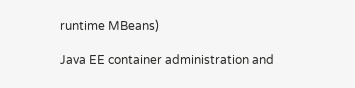runtime MBeans)

Java EE container administration and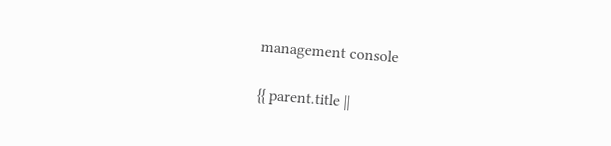management console

{{ parent.title ||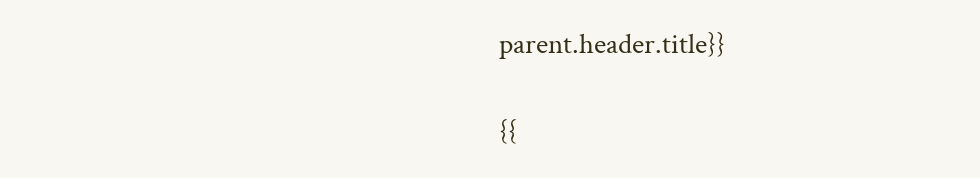parent.header.title}}

{{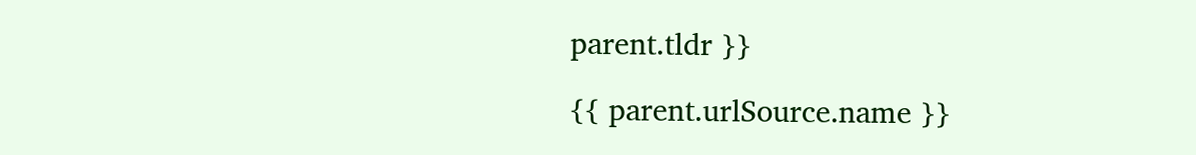parent.tldr }}

{{ parent.urlSource.name }}